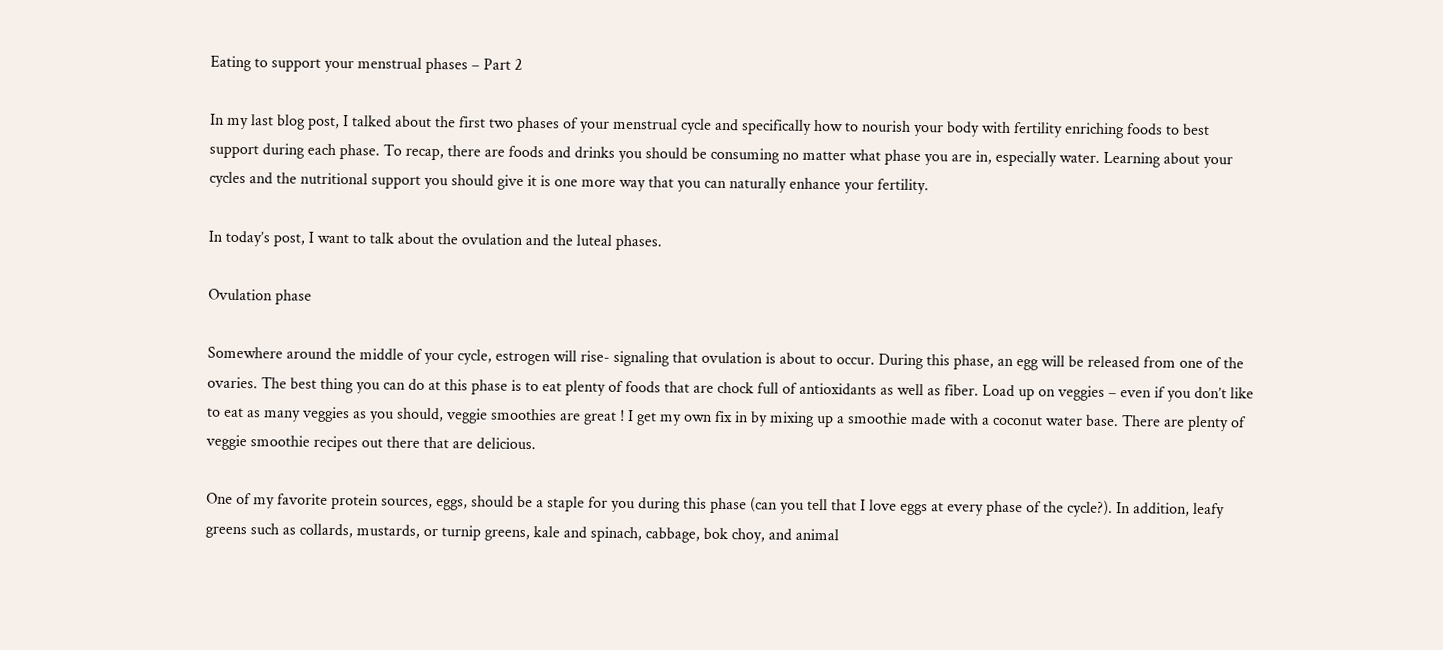Eating to support your menstrual phases – Part 2

In my last blog post, I talked about the first two phases of your menstrual cycle and specifically how to nourish your body with fertility enriching foods to best support during each phase. To recap, there are foods and drinks you should be consuming no matter what phase you are in, especially water. Learning about your cycles and the nutritional support you should give it is one more way that you can naturally enhance your fertility.

In today’s post, I want to talk about the ovulation and the luteal phases.

Ovulation phase

Somewhere around the middle of your cycle, estrogen will rise- signaling that ovulation is about to occur. During this phase, an egg will be released from one of the ovaries. The best thing you can do at this phase is to eat plenty of foods that are chock full of antioxidants as well as fiber. Load up on veggies – even if you don’t like to eat as many veggies as you should, veggie smoothies are great ! I get my own fix in by mixing up a smoothie made with a coconut water base. There are plenty of veggie smoothie recipes out there that are delicious.

One of my favorite protein sources, eggs, should be a staple for you during this phase (can you tell that I love eggs at every phase of the cycle?). In addition, leafy greens such as collards, mustards, or turnip greens, kale and spinach, cabbage, bok choy, and animal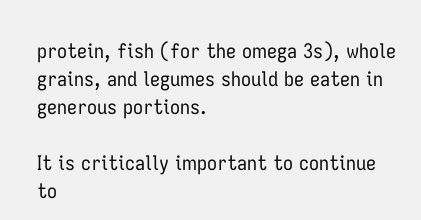protein, fish (for the omega 3s), whole grains, and legumes should be eaten in generous portions.

It is critically important to continue to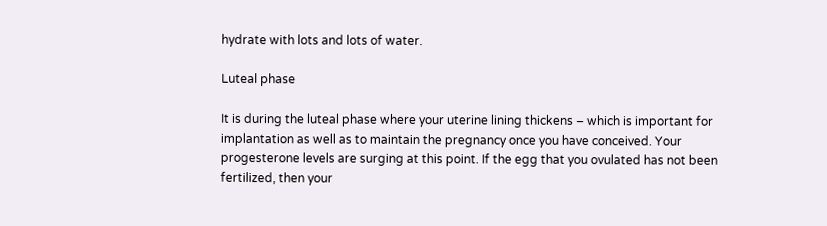hydrate with lots and lots of water.

Luteal phase

It is during the luteal phase where your uterine lining thickens – which is important for implantation as well as to maintain the pregnancy once you have conceived. Your progesterone levels are surging at this point. If the egg that you ovulated has not been fertilized, then your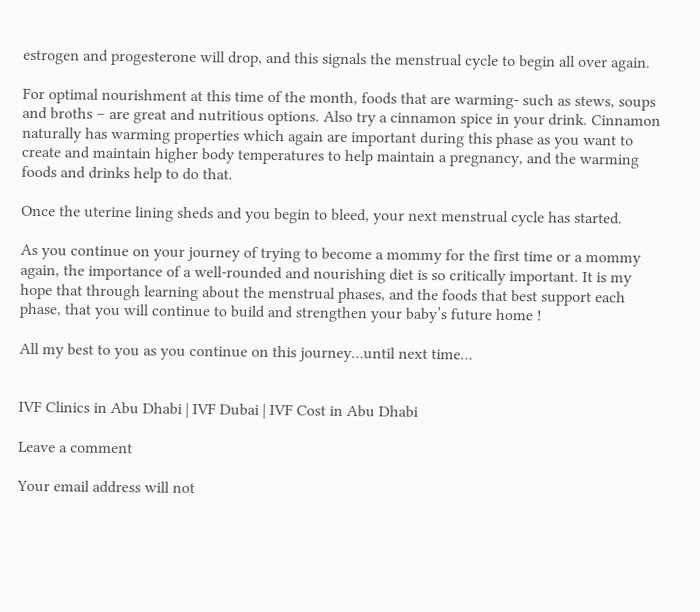estrogen and progesterone will drop, and this signals the menstrual cycle to begin all over again.

For optimal nourishment at this time of the month, foods that are warming- such as stews, soups and broths – are great and nutritious options. Also try a cinnamon spice in your drink. Cinnamon naturally has warming properties which again are important during this phase as you want to create and maintain higher body temperatures to help maintain a pregnancy, and the warming foods and drinks help to do that.

Once the uterine lining sheds and you begin to bleed, your next menstrual cycle has started.

As you continue on your journey of trying to become a mommy for the first time or a mommy again, the importance of a well-rounded and nourishing diet is so critically important. It is my hope that through learning about the menstrual phases, and the foods that best support each phase, that you will continue to build and strengthen your baby’s future home !

All my best to you as you continue on this journey…until next time…


IVF Clinics in Abu Dhabi | IVF Dubai | IVF Cost in Abu Dhabi

Leave a comment

Your email address will not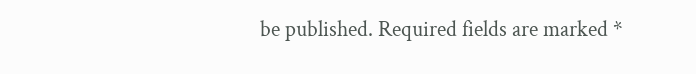be published. Required fields are marked *